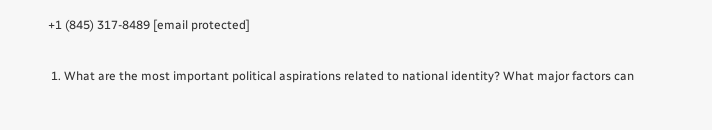+1 (845) 317-8489 [email protected]

 1. What are the most important political aspirations related to national identity? What major factors can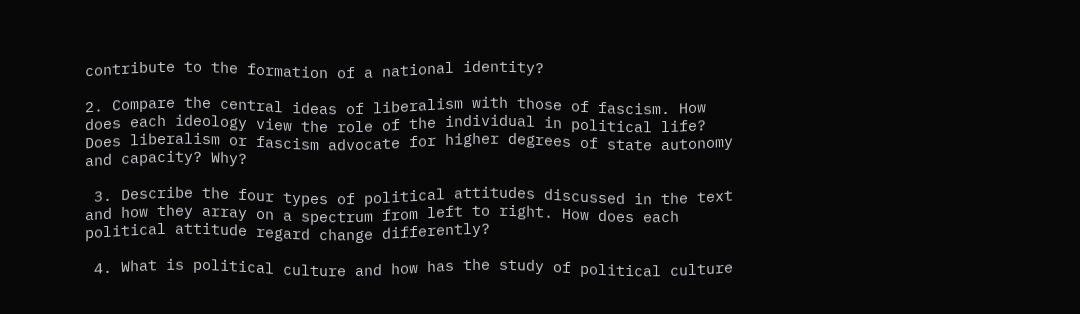contribute to the formation of a national identity?

2. Compare the central ideas of liberalism with those of fascism. How does each ideology view the role of the individual in political life? Does liberalism or fascism advocate for higher degrees of state autonomy and capacity? Why?

 3. Describe the four types of political attitudes discussed in the text and how they array on a spectrum from left to right. How does each political attitude regard change differently?

 4. What is political culture and how has the study of political culture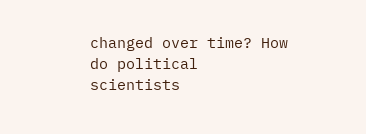changed over time? How do political scientists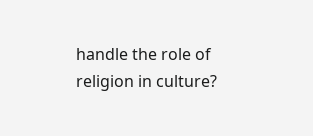handle the role of religion in culture?